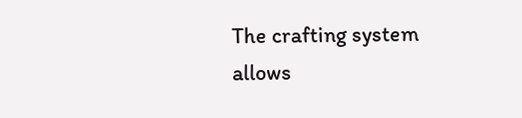The crafting system allows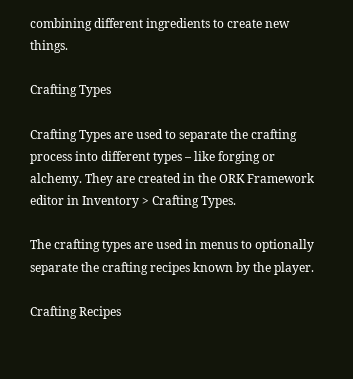combining different ingredients to create new things.

Crafting Types

Crafting Types are used to separate the crafting process into different types – like forging or alchemy. They are created in the ORK Framework editor in Inventory > Crafting Types.

The crafting types are used in menus to optionally separate the crafting recipes known by the player.

Crafting Recipes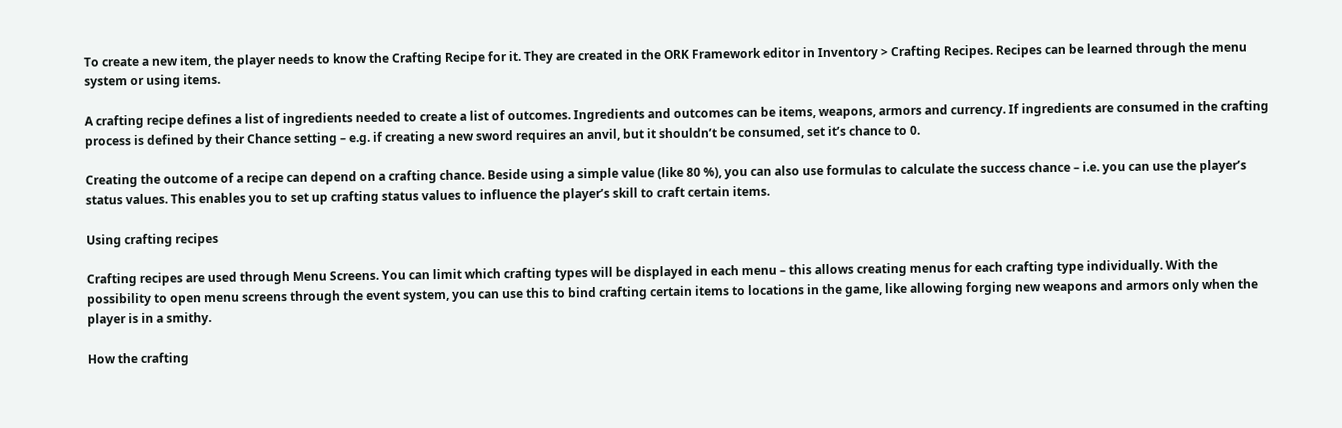To create a new item, the player needs to know the Crafting Recipe for it. They are created in the ORK Framework editor in Inventory > Crafting Recipes. Recipes can be learned through the menu system or using items.

A crafting recipe defines a list of ingredients needed to create a list of outcomes. Ingredients and outcomes can be items, weapons, armors and currency. If ingredients are consumed in the crafting process is defined by their Chance setting – e.g. if creating a new sword requires an anvil, but it shouldn’t be consumed, set it’s chance to 0.

Creating the outcome of a recipe can depend on a crafting chance. Beside using a simple value (like 80 %), you can also use formulas to calculate the success chance – i.e. you can use the player’s status values. This enables you to set up crafting status values to influence the player’s skill to craft certain items.

Using crafting recipes

Crafting recipes are used through Menu Screens. You can limit which crafting types will be displayed in each menu – this allows creating menus for each crafting type individually. With the possibility to open menu screens through the event system, you can use this to bind crafting certain items to locations in the game, like allowing forging new weapons and armors only when the player is in a smithy.

How the crafting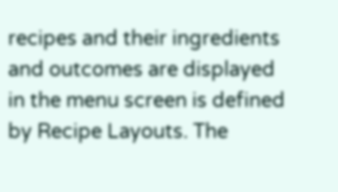recipes and their ingredients and outcomes are displayed in the menu screen is defined by Recipe Layouts. The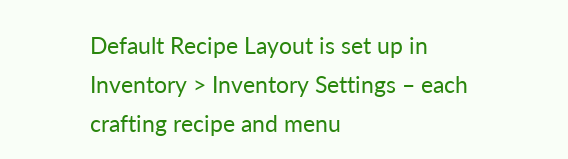Default Recipe Layout is set up in Inventory > Inventory Settings – each crafting recipe and menu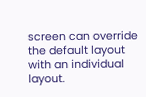screen can override the default layout with an individual layout.